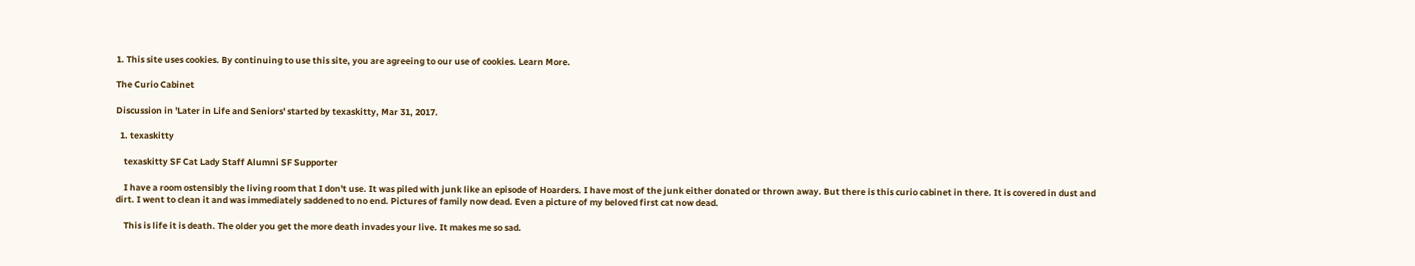1. This site uses cookies. By continuing to use this site, you are agreeing to our use of cookies. Learn More.

The Curio Cabinet

Discussion in 'Later in Life and Seniors' started by texaskitty, Mar 31, 2017.

  1. texaskitty

    texaskitty SF Cat Lady Staff Alumni SF Supporter

    I have a room ostensibly the living room that I don't use. It was piled with junk like an episode of Hoarders. I have most of the junk either donated or thrown away. But there is this curio cabinet in there. It is covered in dust and dirt. I went to clean it and was immediately saddened to no end. Pictures of family now dead. Even a picture of my beloved first cat now dead.

    This is life it is death. The older you get the more death invades your live. It makes me so sad.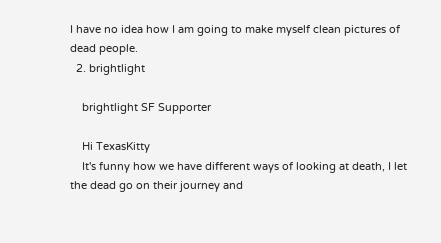I have no idea how I am going to make myself clean pictures of dead people.
  2. brightlight

    brightlight SF Supporter

    Hi TexasKitty
    It's funny how we have different ways of looking at death, I let the dead go on their journey and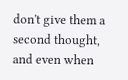don't give them a second thought, and even when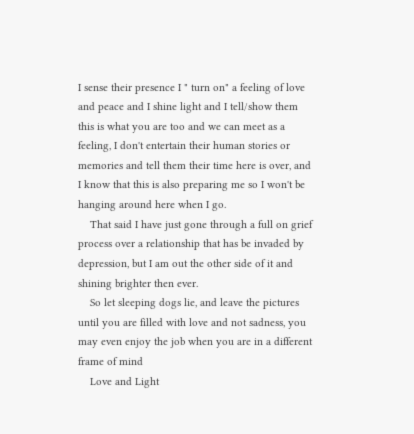I sense their presence I " turn on" a feeling of love and peace and I shine light and I tell/show them this is what you are too and we can meet as a feeling, I don't entertain their human stories or memories and tell them their time here is over, and I know that this is also preparing me so I won't be hanging around here when I go.
    That said I have just gone through a full on grief process over a relationship that has be invaded by depression, but I am out the other side of it and shining brighter then ever.
    So let sleeping dogs lie, and leave the pictures until you are filled with love and not sadness, you may even enjoy the job when you are in a different frame of mind
    Love and Light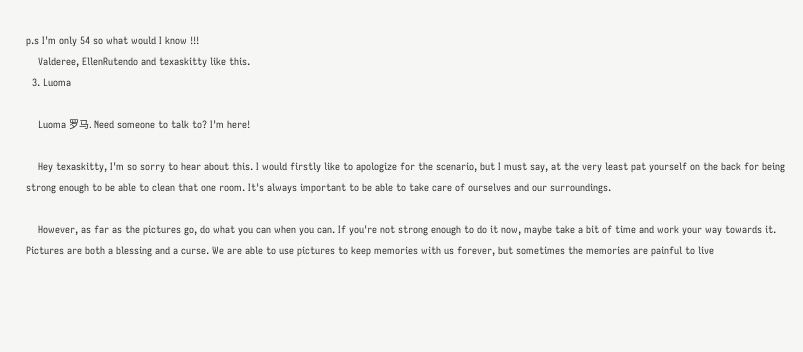p.s I'm only 54 so what would I know !!!
    Valderee, EllenRutendo and texaskitty like this.
  3. Luoma

    Luoma 罗马. Need someone to talk to? I'm here!

    Hey texaskitty, I'm so sorry to hear about this. I would firstly like to apologize for the scenario, but I must say, at the very least pat yourself on the back for being strong enough to be able to clean that one room. It's always important to be able to take care of ourselves and our surroundings.

    However, as far as the pictures go, do what you can when you can. If you're not strong enough to do it now, maybe take a bit of time and work your way towards it. Pictures are both a blessing and a curse. We are able to use pictures to keep memories with us forever, but sometimes the memories are painful to live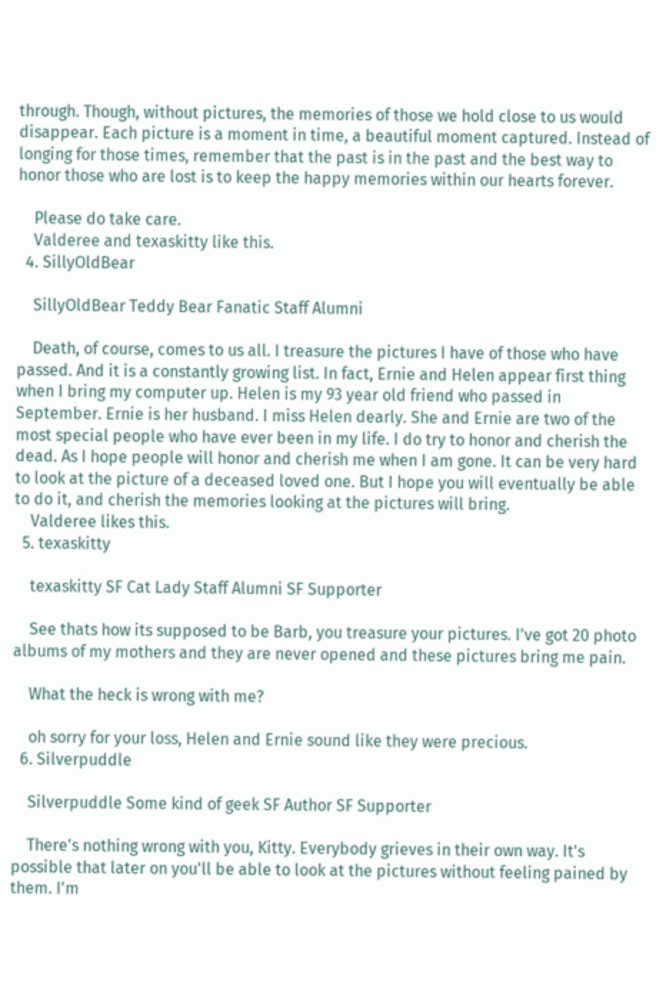through. Though, without pictures, the memories of those we hold close to us would disappear. Each picture is a moment in time, a beautiful moment captured. Instead of longing for those times, remember that the past is in the past and the best way to honor those who are lost is to keep the happy memories within our hearts forever.

    Please do take care.
    Valderee and texaskitty like this.
  4. SillyOldBear

    SillyOldBear Teddy Bear Fanatic Staff Alumni

    Death, of course, comes to us all. I treasure the pictures I have of those who have passed. And it is a constantly growing list. In fact, Ernie and Helen appear first thing when I bring my computer up. Helen is my 93 year old friend who passed in September. Ernie is her husband. I miss Helen dearly. She and Ernie are two of the most special people who have ever been in my life. I do try to honor and cherish the dead. As I hope people will honor and cherish me when I am gone. It can be very hard to look at the picture of a deceased loved one. But I hope you will eventually be able to do it, and cherish the memories looking at the pictures will bring.
    Valderee likes this.
  5. texaskitty

    texaskitty SF Cat Lady Staff Alumni SF Supporter

    See thats how its supposed to be Barb, you treasure your pictures. I've got 20 photo albums of my mothers and they are never opened and these pictures bring me pain.

    What the heck is wrong with me?

    oh sorry for your loss, Helen and Ernie sound like they were precious.
  6. Silverpuddle

    Silverpuddle Some kind of geek SF Author SF Supporter

    There's nothing wrong with you, Kitty. Everybody grieves in their own way. It's possible that later on you'll be able to look at the pictures without feeling pained by them. I'm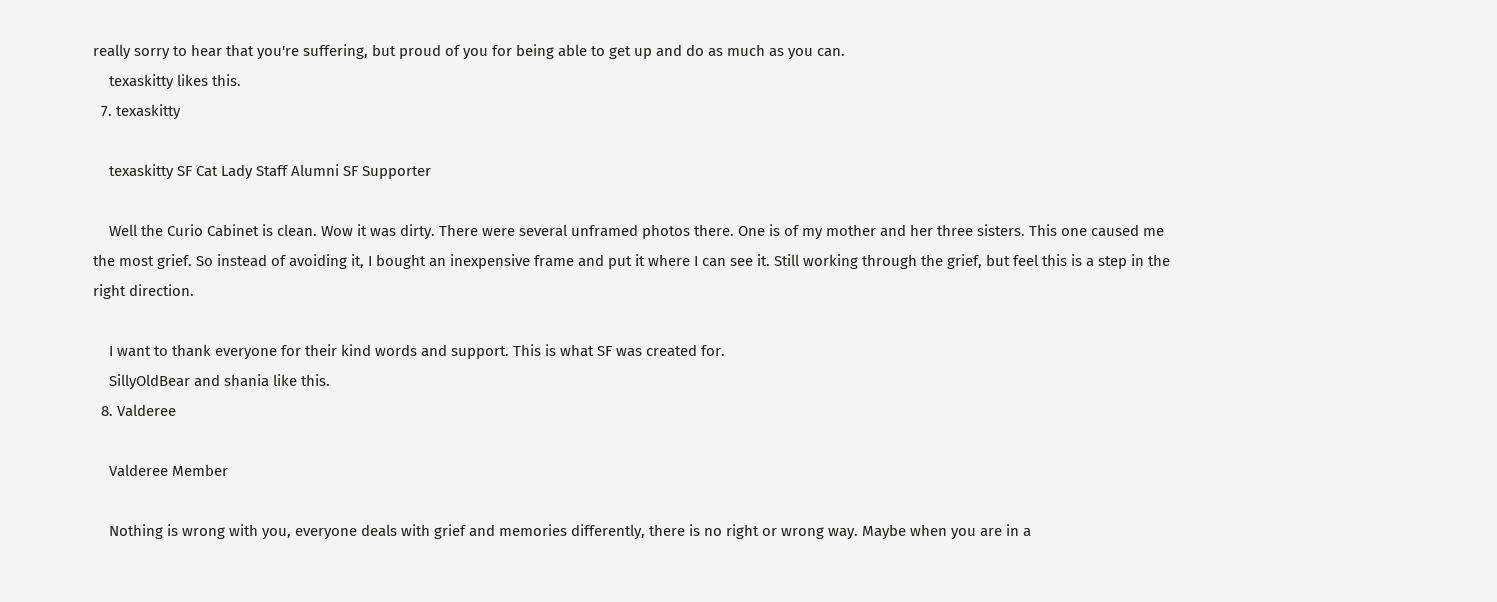really sorry to hear that you're suffering, but proud of you for being able to get up and do as much as you can.
    texaskitty likes this.
  7. texaskitty

    texaskitty SF Cat Lady Staff Alumni SF Supporter

    Well the Curio Cabinet is clean. Wow it was dirty. There were several unframed photos there. One is of my mother and her three sisters. This one caused me the most grief. So instead of avoiding it, I bought an inexpensive frame and put it where I can see it. Still working through the grief, but feel this is a step in the right direction.

    I want to thank everyone for their kind words and support. This is what SF was created for.
    SillyOldBear and shania like this.
  8. Valderee

    Valderee Member

    Nothing is wrong with you, everyone deals with grief and memories differently, there is no right or wrong way. Maybe when you are in a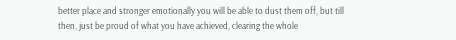better place and stronger emotionally you will be able to dust them off, but till then, just be proud of what you have achieved, clearing the whole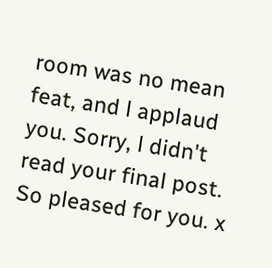room was no mean feat, and l applaud you. Sorry, l didn't read your final post. So pleased for you. x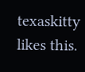texaskitty likes this.